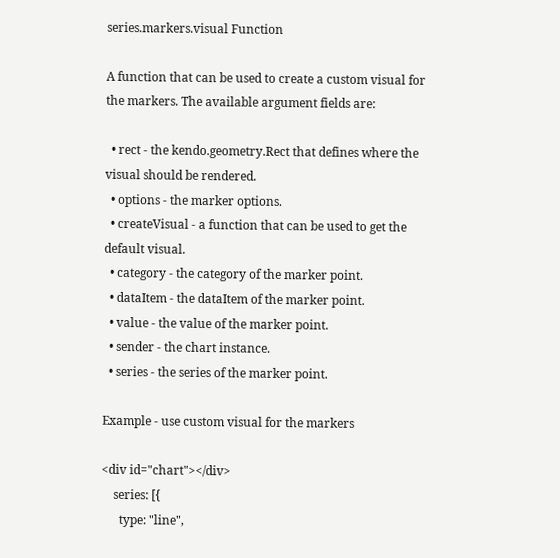series.markers.visual Function

A function that can be used to create a custom visual for the markers. The available argument fields are:

  • rect - the kendo.geometry.Rect that defines where the visual should be rendered.
  • options - the marker options.
  • createVisual - a function that can be used to get the default visual.
  • category - the category of the marker point.
  • dataItem - the dataItem of the marker point.
  • value - the value of the marker point.
  • sender - the chart instance.
  • series - the series of the marker point.

Example - use custom visual for the markers

<div id="chart"></div>
    series: [{
      type: "line",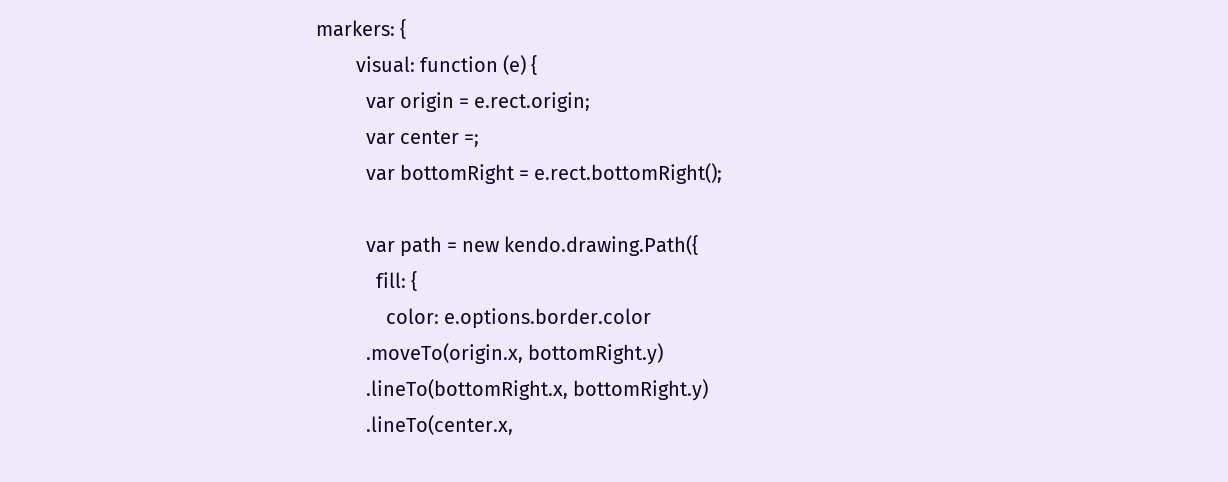markers: {
        visual: function (e) {
          var origin = e.rect.origin;
          var center =;
          var bottomRight = e.rect.bottomRight();

          var path = new kendo.drawing.Path({
            fill: {
              color: e.options.border.color
          .moveTo(origin.x, bottomRight.y)
          .lineTo(bottomRight.x, bottomRight.y)
          .lineTo(center.x,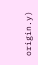origin.y)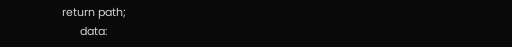return path;
      data: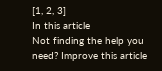[1, 2, 3]
In this article
Not finding the help you need? Improve this article